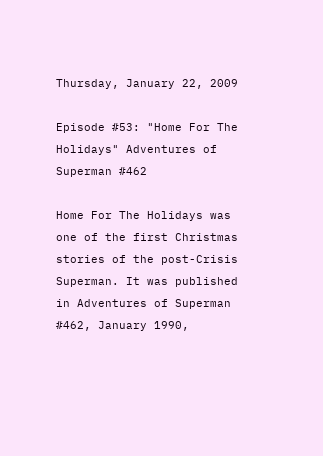Thursday, January 22, 2009

Episode #53: "Home For The Holidays" Adventures of Superman #462

Home For The Holidays was one of the first Christmas stories of the post-Crisis Superman. It was published in Adventures of Superman #462, January 1990,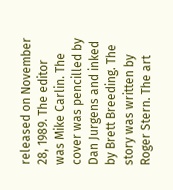released on November 28, 1989. The editor was Mike Carlin. The cover was pencilled by Dan Jurgens and inked by Brett Breeding. The story was written by Roger Stern. The art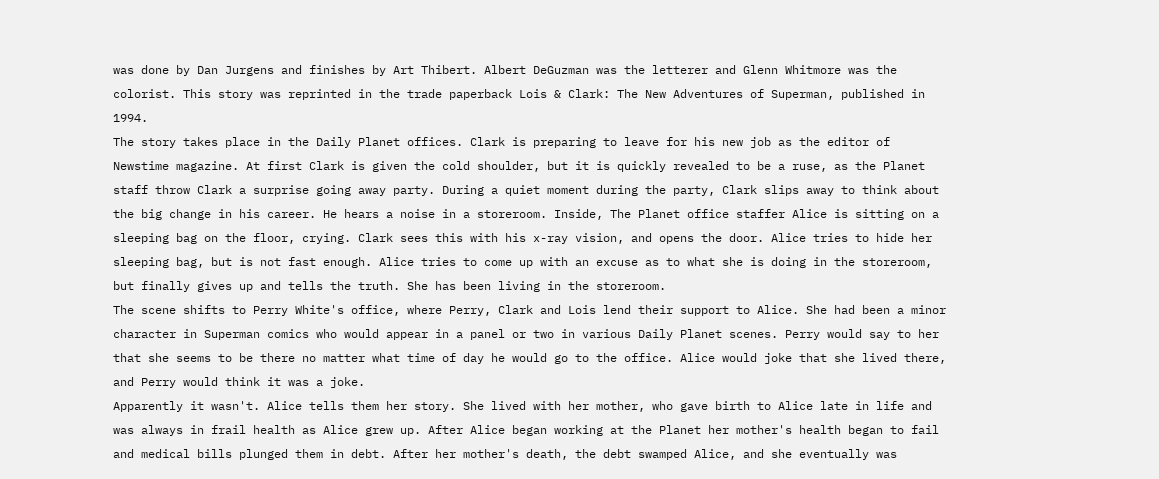was done by Dan Jurgens and finishes by Art Thibert. Albert DeGuzman was the letterer and Glenn Whitmore was the colorist. This story was reprinted in the trade paperback Lois & Clark: The New Adventures of Superman, published in 1994.
The story takes place in the Daily Planet offices. Clark is preparing to leave for his new job as the editor of Newstime magazine. At first Clark is given the cold shoulder, but it is quickly revealed to be a ruse, as the Planet staff throw Clark a surprise going away party. During a quiet moment during the party, Clark slips away to think about the big change in his career. He hears a noise in a storeroom. Inside, The Planet office staffer Alice is sitting on a sleeping bag on the floor, crying. Clark sees this with his x-ray vision, and opens the door. Alice tries to hide her sleeping bag, but is not fast enough. Alice tries to come up with an excuse as to what she is doing in the storeroom, but finally gives up and tells the truth. She has been living in the storeroom.
The scene shifts to Perry White's office, where Perry, Clark and Lois lend their support to Alice. She had been a minor character in Superman comics who would appear in a panel or two in various Daily Planet scenes. Perry would say to her that she seems to be there no matter what time of day he would go to the office. Alice would joke that she lived there, and Perry would think it was a joke.
Apparently it wasn't. Alice tells them her story. She lived with her mother, who gave birth to Alice late in life and was always in frail health as Alice grew up. After Alice began working at the Planet her mother's health began to fail and medical bills plunged them in debt. After her mother's death, the debt swamped Alice, and she eventually was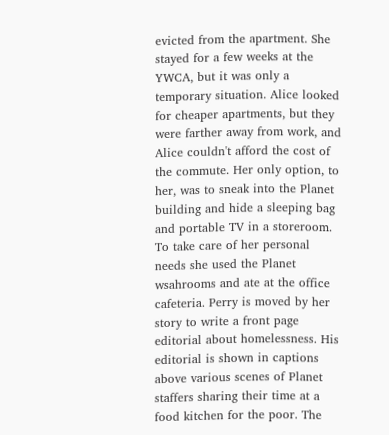evicted from the apartment. She stayed for a few weeks at the YWCA, but it was only a temporary situation. Alice looked for cheaper apartments, but they were farther away from work, and Alice couldn't afford the cost of the commute. Her only option, to her, was to sneak into the Planet building and hide a sleeping bag and portable TV in a storeroom.
To take care of her personal needs she used the Planet wsahrooms and ate at the office cafeteria. Perry is moved by her story to write a front page editorial about homelessness. His editorial is shown in captions above various scenes of Planet staffers sharing their time at a food kitchen for the poor. The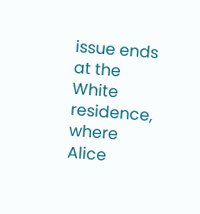issue ends at the White residence, where Alice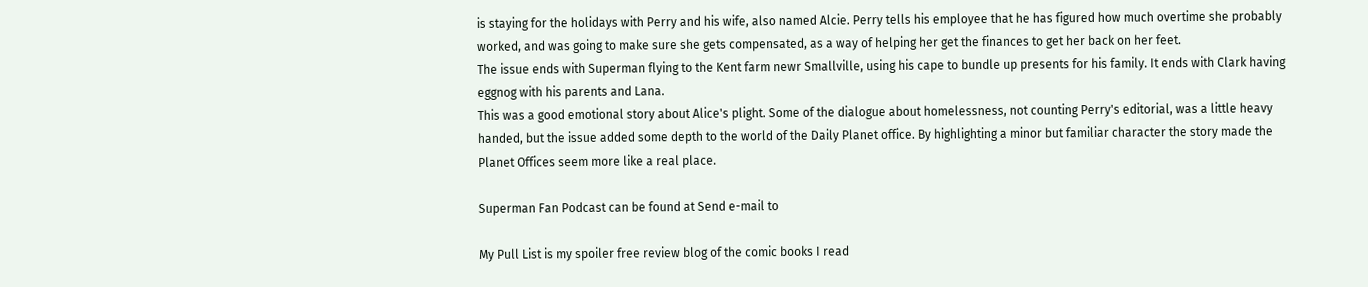is staying for the holidays with Perry and his wife, also named Alcie. Perry tells his employee that he has figured how much overtime she probably worked, and was going to make sure she gets compensated, as a way of helping her get the finances to get her back on her feet.
The issue ends with Superman flying to the Kent farm newr Smallville, using his cape to bundle up presents for his family. It ends with Clark having eggnog with his parents and Lana.
This was a good emotional story about Alice's plight. Some of the dialogue about homelessness, not counting Perry's editorial, was a little heavy handed, but the issue added some depth to the world of the Daily Planet office. By highlighting a minor but familiar character the story made the Planet Offices seem more like a real place.

Superman Fan Podcast can be found at Send e-mail to

My Pull List is my spoiler free review blog of the comic books I read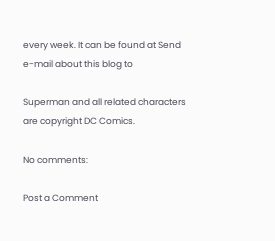every week. It can be found at Send e-mail about this blog to

Superman and all related characters are copyright DC Comics.

No comments:

Post a Comment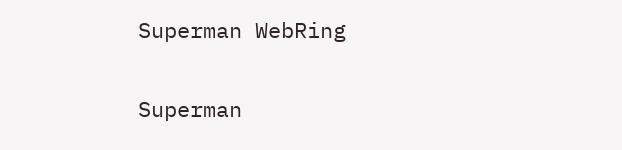Superman WebRing

Superman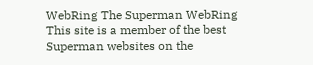WebRing The Superman WebRing
This site is a member of the best
Superman websites on the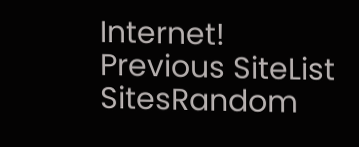Internet!
Previous SiteList SitesRandom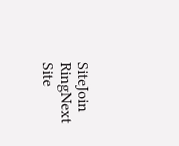SiteJoin RingNext Site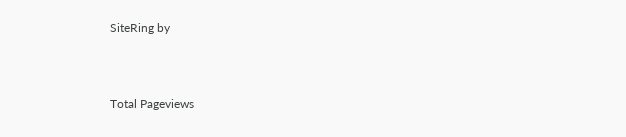SiteRing by



Total Pageviews